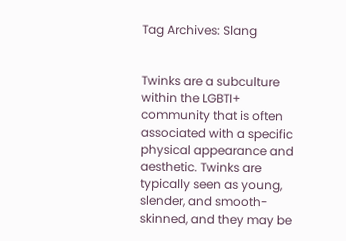Tag Archives: Slang


Twinks are a subculture within the LGBTI+ community that is often associated with a specific physical appearance and aesthetic. Twinks are typically seen as young, slender, and smooth-skinned, and they may be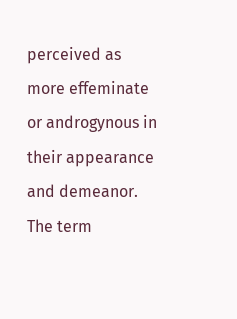perceived as more effeminate or androgynous in their appearance and demeanor. The term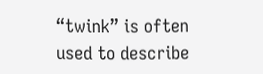“twink” is often used to describe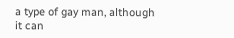a type of gay man, although it can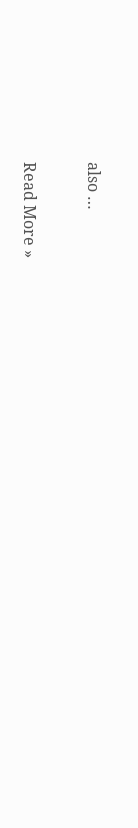also …

Read More »